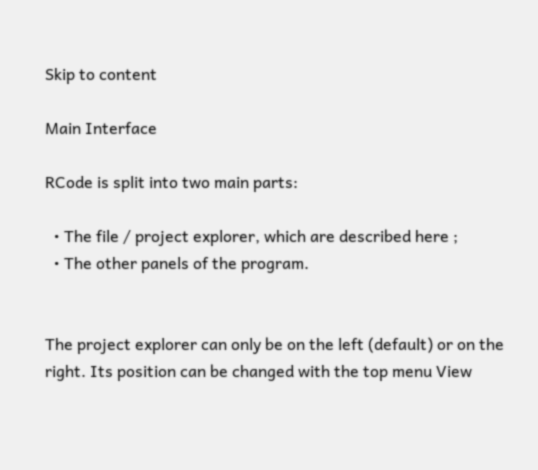Skip to content

Main Interface

RCode is split into two main parts:

  • The file / project explorer, which are described here ;
  • The other panels of the program.


The project explorer can only be on the left (default) or on the right. Its position can be changed with the top menu View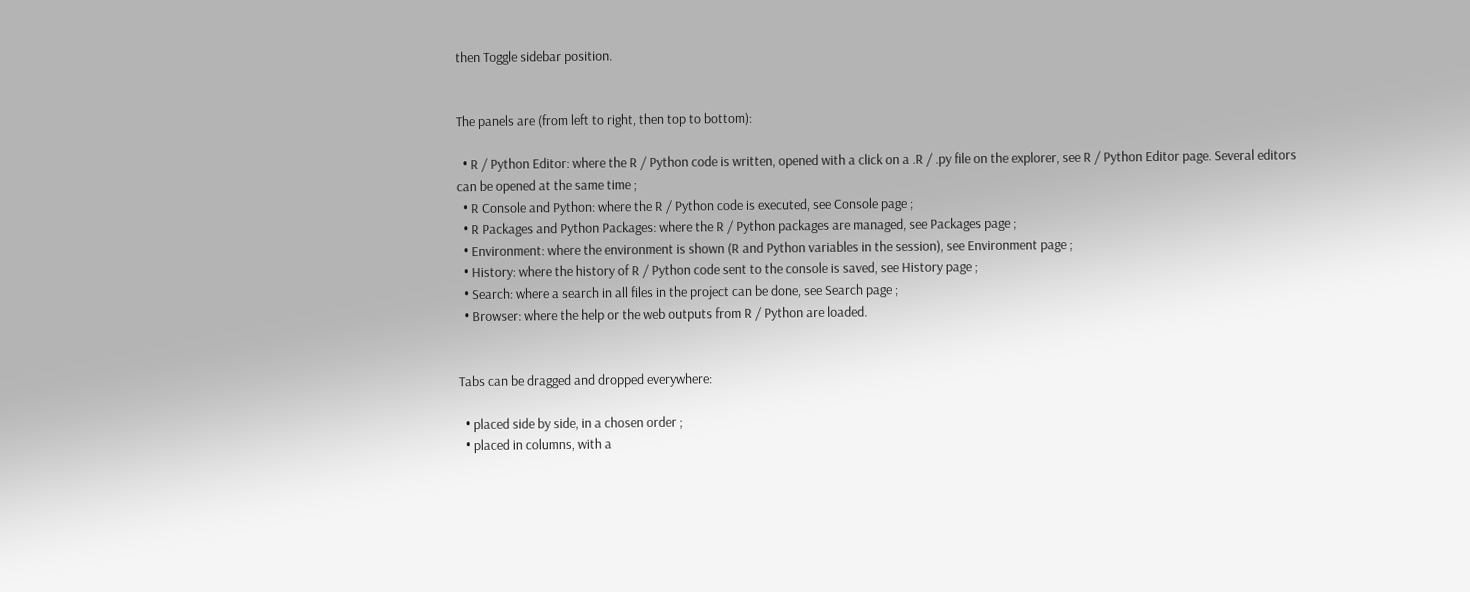then Toggle sidebar position.


The panels are (from left to right, then top to bottom):

  • R / Python Editor: where the R / Python code is written, opened with a click on a .R / .py file on the explorer, see R / Python Editor page. Several editors can be opened at the same time ;
  • R Console and Python: where the R / Python code is executed, see Console page ;
  • R Packages and Python Packages: where the R / Python packages are managed, see Packages page ;
  • Environment: where the environment is shown (R and Python variables in the session), see Environment page ;
  • History: where the history of R / Python code sent to the console is saved, see History page ;
  • Search: where a search in all files in the project can be done, see Search page ;
  • Browser: where the help or the web outputs from R / Python are loaded.


Tabs can be dragged and dropped everywhere:

  • placed side by side, in a chosen order ;
  • placed in columns, with a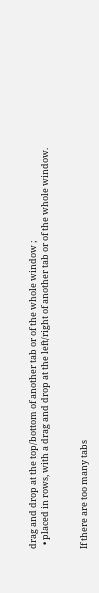drag and drop at the top/bottom of another tab or of the whole window ;
  • placed in rows, with a drag and drop at the left/right of another tab or of the whole window.


If there are too many tabs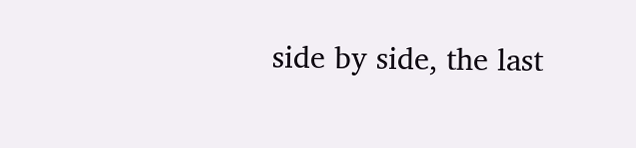side by side, the last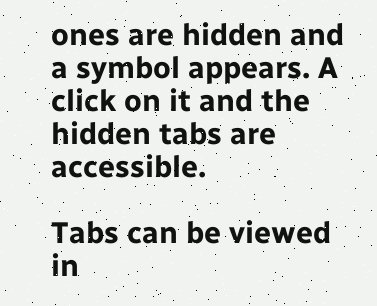ones are hidden and a symbol appears. A click on it and the hidden tabs are accessible.

Tabs can be viewed in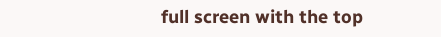full screen with the top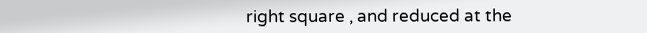right square , and reduced at the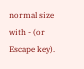normal size with - (or Escape key).